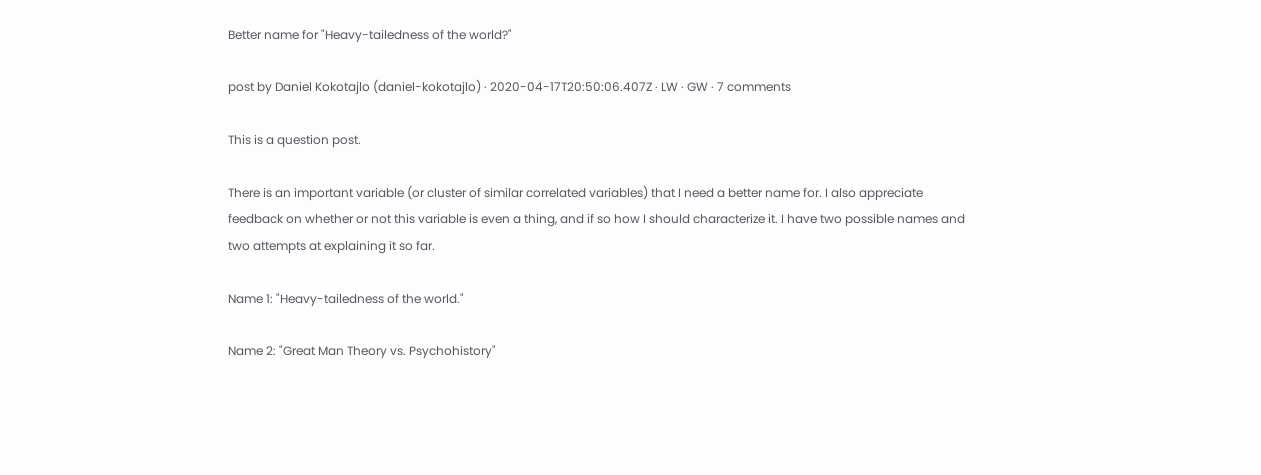Better name for "Heavy-tailedness of the world?"

post by Daniel Kokotajlo (daniel-kokotajlo) · 2020-04-17T20:50:06.407Z · LW · GW · 7 comments

This is a question post.

There is an important variable (or cluster of similar correlated variables) that I need a better name for. I also appreciate feedback on whether or not this variable is even a thing, and if so how I should characterize it. I have two possible names and two attempts at explaining it so far.

Name 1: "Heavy-tailedness of the world."

Name 2: "Great Man Theory vs. Psychohistory"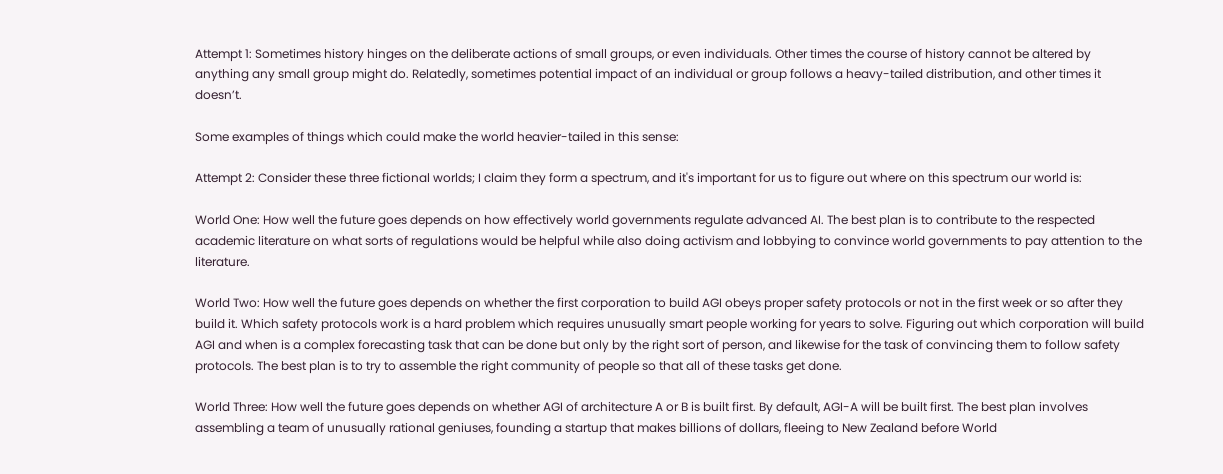Attempt 1: Sometimes history hinges on the deliberate actions of small groups, or even individuals. Other times the course of history cannot be altered by anything any small group might do. Relatedly, sometimes potential impact of an individual or group follows a heavy-tailed distribution, and other times it doesn’t.

Some examples of things which could make the world heavier-tailed in this sense:

Attempt 2: Consider these three fictional worlds; I claim they form a spectrum, and it's important for us to figure out where on this spectrum our world is:

World One: How well the future goes depends on how effectively world governments regulate advanced AI. The best plan is to contribute to the respected academic literature on what sorts of regulations would be helpful while also doing activism and lobbying to convince world governments to pay attention to the literature.

World Two: How well the future goes depends on whether the first corporation to build AGI obeys proper safety protocols or not in the first week or so after they build it. Which safety protocols work is a hard problem which requires unusually smart people working for years to solve. Figuring out which corporation will build AGI and when is a complex forecasting task that can be done but only by the right sort of person, and likewise for the task of convincing them to follow safety protocols. The best plan is to try to assemble the right community of people so that all of these tasks get done.

World Three: How well the future goes depends on whether AGI of architecture A or B is built first. By default, AGI-A will be built first. The best plan involves assembling a team of unusually rational geniuses, founding a startup that makes billions of dollars, fleeing to New Zealand before World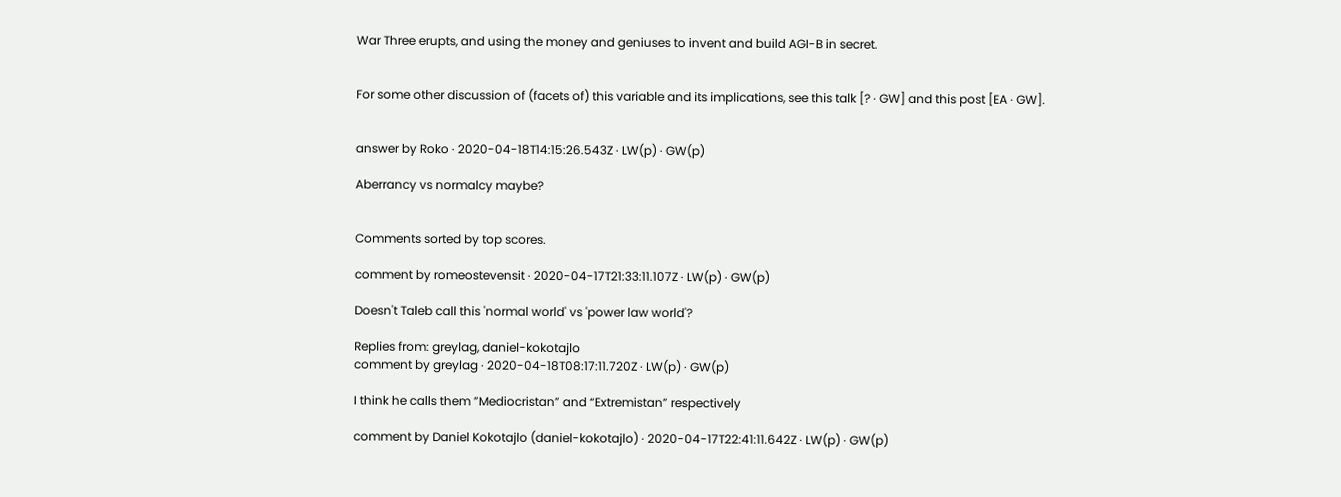War Three erupts, and using the money and geniuses to invent and build AGI-B in secret.


For some other discussion of (facets of) this variable and its implications, see this talk [? · GW] and this post [EA · GW].


answer by Roko · 2020-04-18T14:15:26.543Z · LW(p) · GW(p)

Aberrancy vs normalcy maybe?


Comments sorted by top scores.

comment by romeostevensit · 2020-04-17T21:33:11.107Z · LW(p) · GW(p)

Doesn't Taleb call this 'normal world' vs 'power law world'?

Replies from: greylag, daniel-kokotajlo
comment by greylag · 2020-04-18T08:17:11.720Z · LW(p) · GW(p)

I think he calls them ”Mediocristan” and “Extremistan” respectively

comment by Daniel Kokotajlo (daniel-kokotajlo) · 2020-04-17T22:41:11.642Z · LW(p) · GW(p)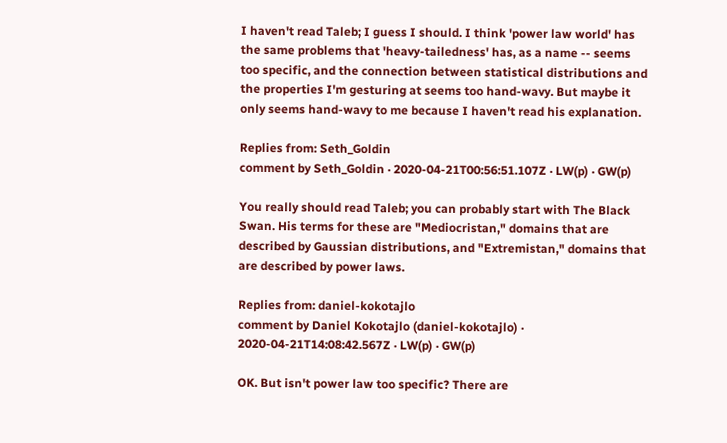I haven't read Taleb; I guess I should. I think 'power law world' has the same problems that 'heavy-tailedness' has, as a name -- seems too specific, and the connection between statistical distributions and the properties I'm gesturing at seems too hand-wavy. But maybe it only seems hand-wavy to me because I haven't read his explanation.

Replies from: Seth_Goldin
comment by Seth_Goldin · 2020-04-21T00:56:51.107Z · LW(p) · GW(p)

You really should read Taleb; you can probably start with The Black Swan. His terms for these are "Mediocristan," domains that are described by Gaussian distributions, and "Extremistan," domains that are described by power laws.

Replies from: daniel-kokotajlo
comment by Daniel Kokotajlo (daniel-kokotajlo) · 2020-04-21T14:08:42.567Z · LW(p) · GW(p)

OK. But isn't power law too specific? There are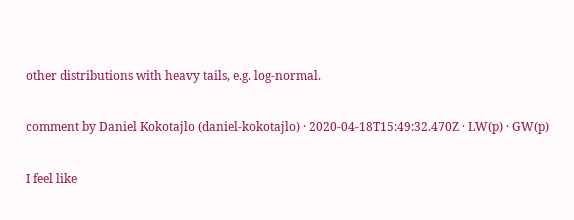other distributions with heavy tails, e.g. log-normal.

comment by Daniel Kokotajlo (daniel-kokotajlo) · 2020-04-18T15:49:32.470Z · LW(p) · GW(p)

I feel like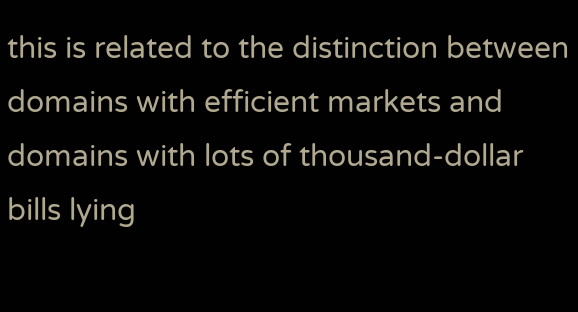this is related to the distinction between domains with efficient markets and domains with lots of thousand-dollar bills lying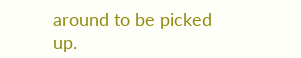around to be picked up.